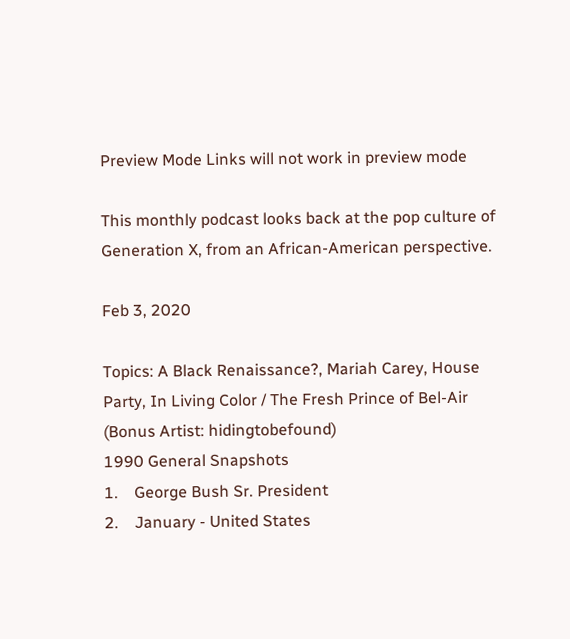Preview Mode Links will not work in preview mode

This monthly podcast looks back at the pop culture of Generation X, from an African-American perspective.

Feb 3, 2020

Topics: A Black Renaissance?, Mariah Carey, House Party, In Living Color / The Fresh Prince of Bel-Air (Bonus Artist: hidingtobefound)
1990 General Snapshots
1.    George Bush Sr. President
2.    January - United States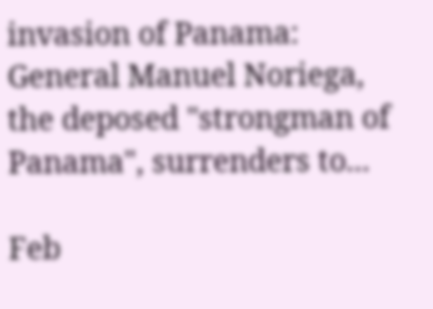invasion of Panama: General Manuel Noriega, the deposed "strongman of Panama", surrenders to...

Feb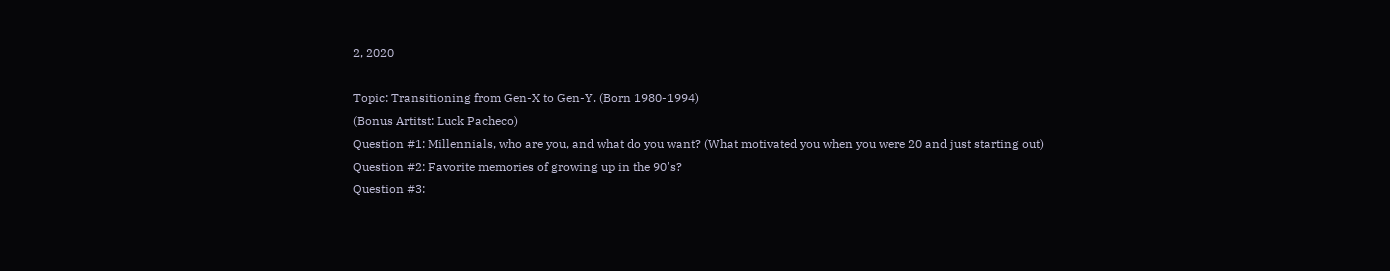2, 2020

Topic: Transitioning from Gen-X to Gen-Y. (Born 1980-1994)
(Bonus Artitst: Luck Pacheco)
Question #1: Millennials, who are you, and what do you want? (What motivated you when you were 20 and just starting out)
Question #2: Favorite memories of growing up in the 90's?
Question #3: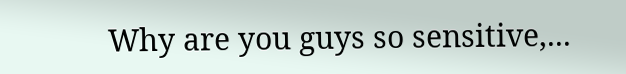Why are you guys so sensitive,...